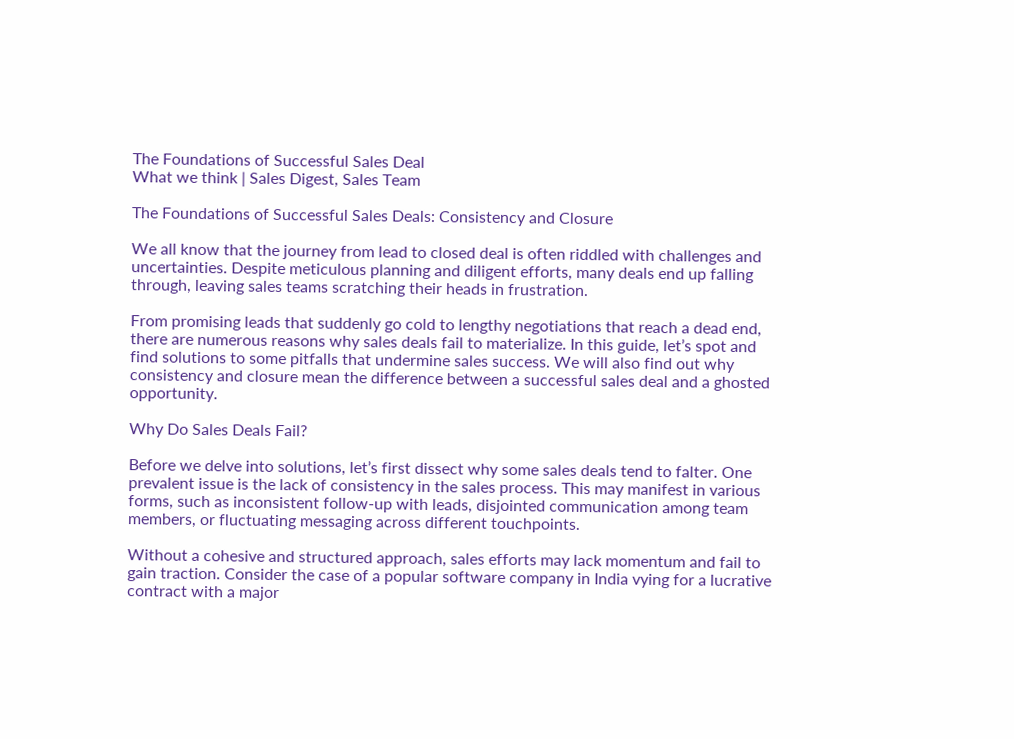The Foundations of Successful Sales Deal
What we think | Sales Digest, Sales Team

The Foundations of Successful Sales Deals: Consistency and Closure

We all know that the journey from lead to closed deal is often riddled with challenges and uncertainties. Despite meticulous planning and diligent efforts, many deals end up falling through, leaving sales teams scratching their heads in frustration.

From promising leads that suddenly go cold to lengthy negotiations that reach a dead end, there are numerous reasons why sales deals fail to materialize. In this guide, let’s spot and find solutions to some pitfalls that undermine sales success. We will also find out why consistency and closure mean the difference between a successful sales deal and a ghosted opportunity.

Why Do Sales Deals Fail?

Before we delve into solutions, let’s first dissect why some sales deals tend to falter. One prevalent issue is the lack of consistency in the sales process. This may manifest in various forms, such as inconsistent follow-up with leads, disjointed communication among team members, or fluctuating messaging across different touchpoints.

Without a cohesive and structured approach, sales efforts may lack momentum and fail to gain traction. Consider the case of a popular software company in India vying for a lucrative contract with a major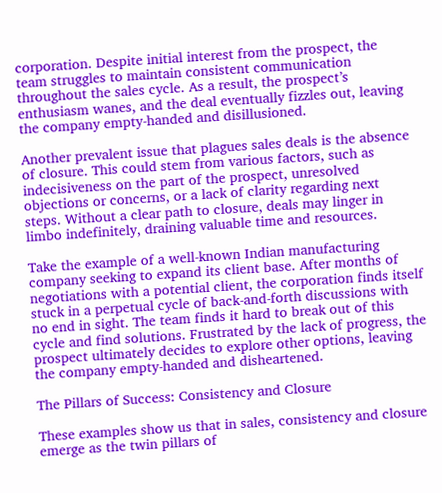corporation. Despite initial interest from the prospect, the team struggles to maintain consistent communication throughout the sales cycle. As a result, the prospect’s enthusiasm wanes, and the deal eventually fizzles out, leaving the company empty-handed and disillusioned.

Another prevalent issue that plagues sales deals is the absence of closure. This could stem from various factors, such as indecisiveness on the part of the prospect, unresolved objections or concerns, or a lack of clarity regarding next steps. Without a clear path to closure, deals may linger in limbo indefinitely, draining valuable time and resources.

Take the example of a well-known Indian manufacturing company seeking to expand its client base. After months of negotiations with a potential client, the corporation finds itself stuck in a perpetual cycle of back-and-forth discussions with no end in sight. The team finds it hard to break out of this cycle and find solutions. Frustrated by the lack of progress, the prospect ultimately decides to explore other options, leaving the company empty-handed and disheartened.

The Pillars of Success: Consistency and Closure

These examples show us that in sales, consistency and closure emerge as the twin pillars of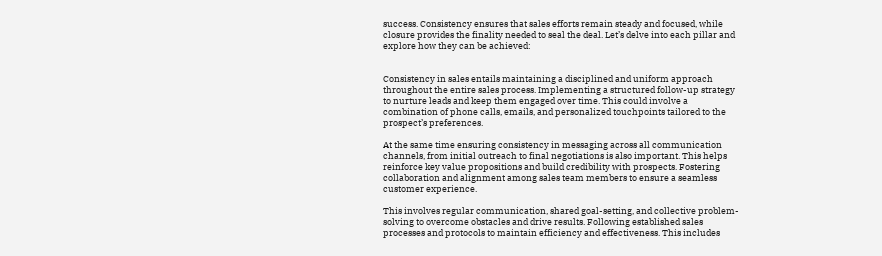success. Consistency ensures that sales efforts remain steady and focused, while closure provides the finality needed to seal the deal. Let’s delve into each pillar and explore how they can be achieved:


Consistency in sales entails maintaining a disciplined and uniform approach throughout the entire sales process. Implementing a structured follow-up strategy to nurture leads and keep them engaged over time. This could involve a combination of phone calls, emails, and personalized touchpoints tailored to the prospect’s preferences.

At the same time ensuring consistency in messaging across all communication channels, from initial outreach to final negotiations is also important. This helps reinforce key value propositions and build credibility with prospects. Fostering collaboration and alignment among sales team members to ensure a seamless customer experience.

This involves regular communication, shared goal-setting, and collective problem-solving to overcome obstacles and drive results. Following established sales processes and protocols to maintain efficiency and effectiveness. This includes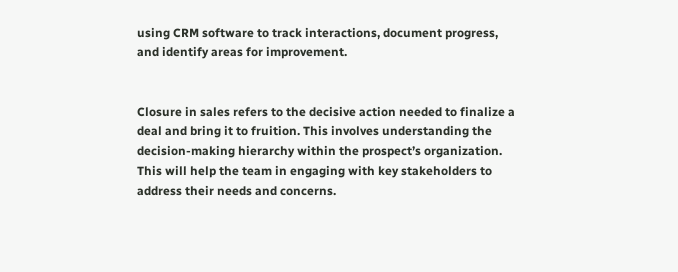using CRM software to track interactions, document progress, and identify areas for improvement.


Closure in sales refers to the decisive action needed to finalize a deal and bring it to fruition. This involves understanding the decision-making hierarchy within the prospect’s organization. This will help the team in engaging with key stakeholders to address their needs and concerns.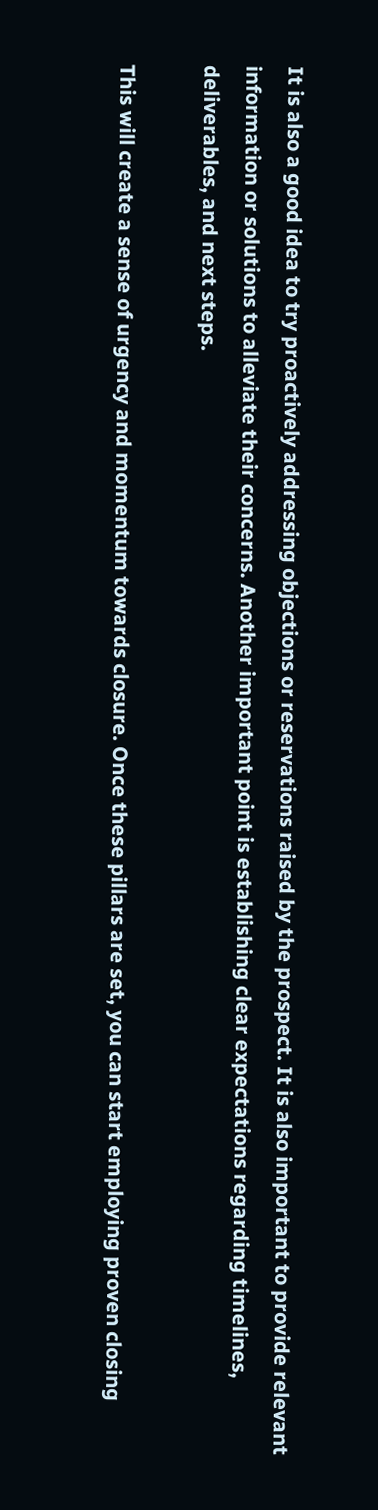It is also a good idea to try proactively addressing objections or reservations raised by the prospect. It is also important to provide relevant information or solutions to alleviate their concerns. Another important point is establishing clear expectations regarding timelines, deliverables, and next steps.

This will create a sense of urgency and momentum towards closure. Once these pillars are set, you can start employing proven closing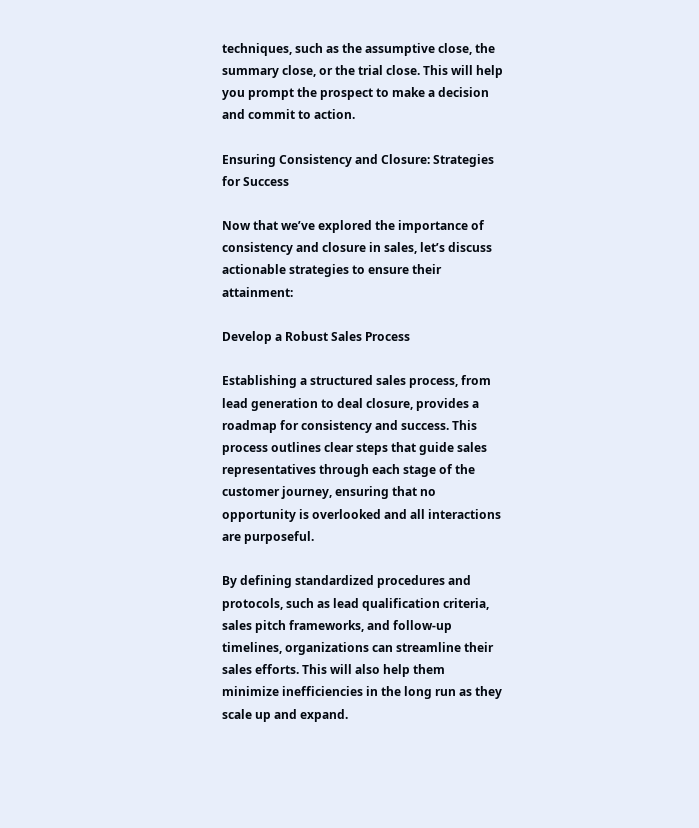techniques, such as the assumptive close, the summary close, or the trial close. This will help you prompt the prospect to make a decision and commit to action.

Ensuring Consistency and Closure: Strategies for Success

Now that we’ve explored the importance of consistency and closure in sales, let’s discuss actionable strategies to ensure their attainment:

Develop a Robust Sales Process

Establishing a structured sales process, from lead generation to deal closure, provides a roadmap for consistency and success. This process outlines clear steps that guide sales representatives through each stage of the customer journey, ensuring that no opportunity is overlooked and all interactions are purposeful.

By defining standardized procedures and protocols, such as lead qualification criteria, sales pitch frameworks, and follow-up timelines, organizations can streamline their sales efforts. This will also help them minimize inefficiencies in the long run as they scale up and expand.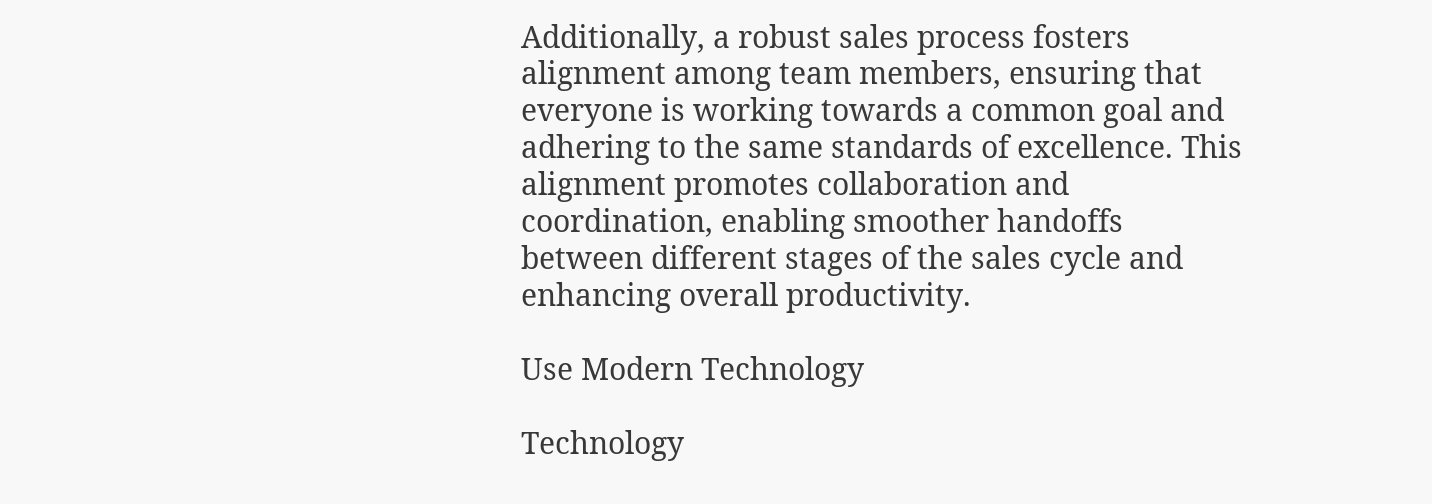Additionally, a robust sales process fosters alignment among team members, ensuring that everyone is working towards a common goal and adhering to the same standards of excellence. This alignment promotes collaboration and coordination, enabling smoother handoffs between different stages of the sales cycle and enhancing overall productivity.

Use Modern Technology

Technology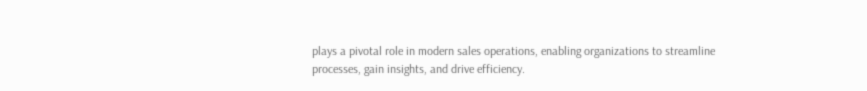plays a pivotal role in modern sales operations, enabling organizations to streamline processes, gain insights, and drive efficiency.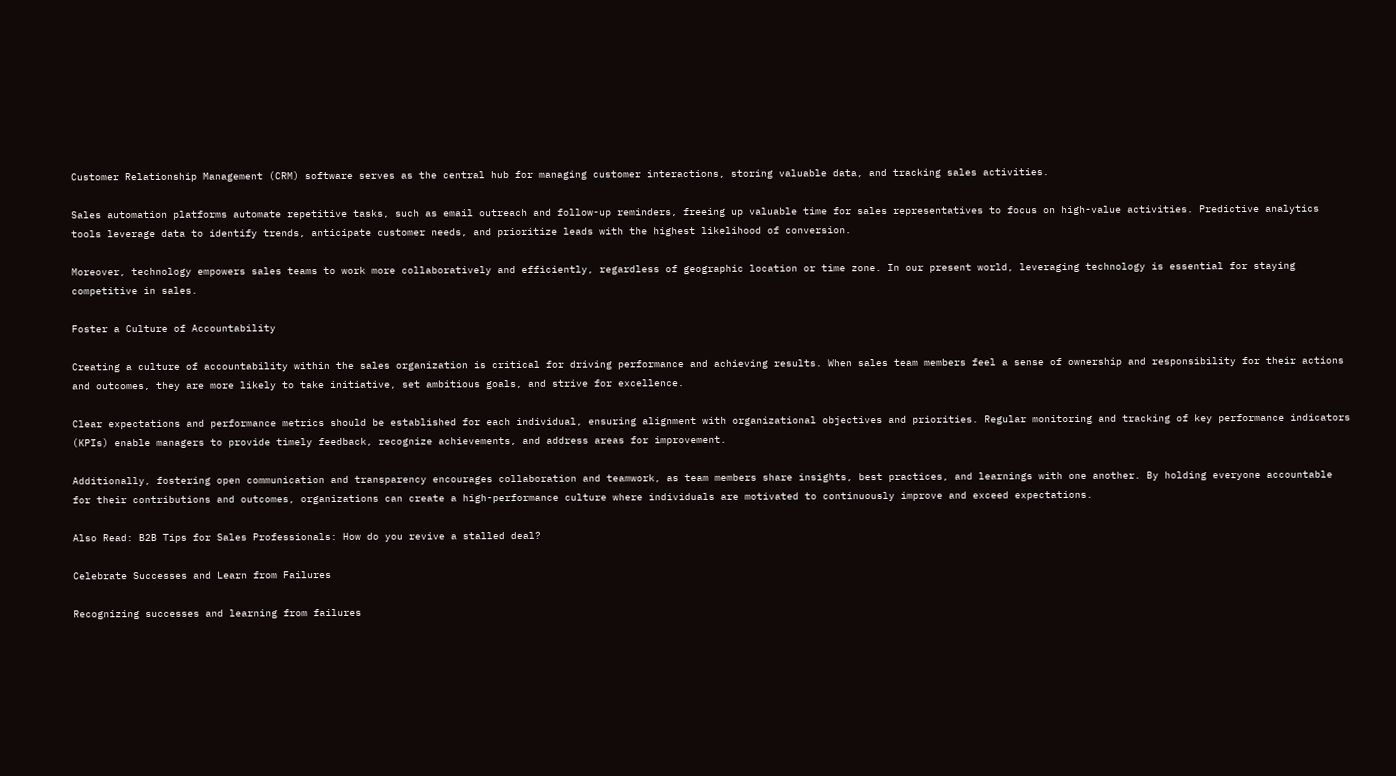Customer Relationship Management (CRM) software serves as the central hub for managing customer interactions, storing valuable data, and tracking sales activities.

Sales automation platforms automate repetitive tasks, such as email outreach and follow-up reminders, freeing up valuable time for sales representatives to focus on high-value activities. Predictive analytics tools leverage data to identify trends, anticipate customer needs, and prioritize leads with the highest likelihood of conversion.

Moreover, technology empowers sales teams to work more collaboratively and efficiently, regardless of geographic location or time zone. In our present world, leveraging technology is essential for staying competitive in sales.

Foster a Culture of Accountability

Creating a culture of accountability within the sales organization is critical for driving performance and achieving results. When sales team members feel a sense of ownership and responsibility for their actions and outcomes, they are more likely to take initiative, set ambitious goals, and strive for excellence.

Clear expectations and performance metrics should be established for each individual, ensuring alignment with organizational objectives and priorities. Regular monitoring and tracking of key performance indicators (KPIs) enable managers to provide timely feedback, recognize achievements, and address areas for improvement.

Additionally, fostering open communication and transparency encourages collaboration and teamwork, as team members share insights, best practices, and learnings with one another. By holding everyone accountable for their contributions and outcomes, organizations can create a high-performance culture where individuals are motivated to continuously improve and exceed expectations.

Also Read: B2B Tips for Sales Professionals: How do you revive a stalled deal?

Celebrate Successes and Learn from Failures

Recognizing successes and learning from failures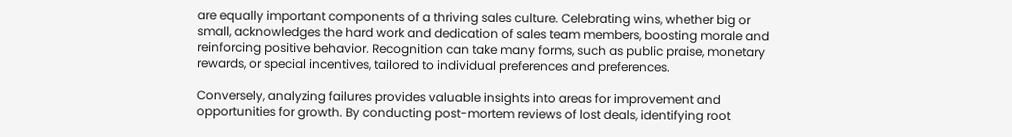are equally important components of a thriving sales culture. Celebrating wins, whether big or small, acknowledges the hard work and dedication of sales team members, boosting morale and reinforcing positive behavior. Recognition can take many forms, such as public praise, monetary rewards, or special incentives, tailored to individual preferences and preferences.

Conversely, analyzing failures provides valuable insights into areas for improvement and opportunities for growth. By conducting post-mortem reviews of lost deals, identifying root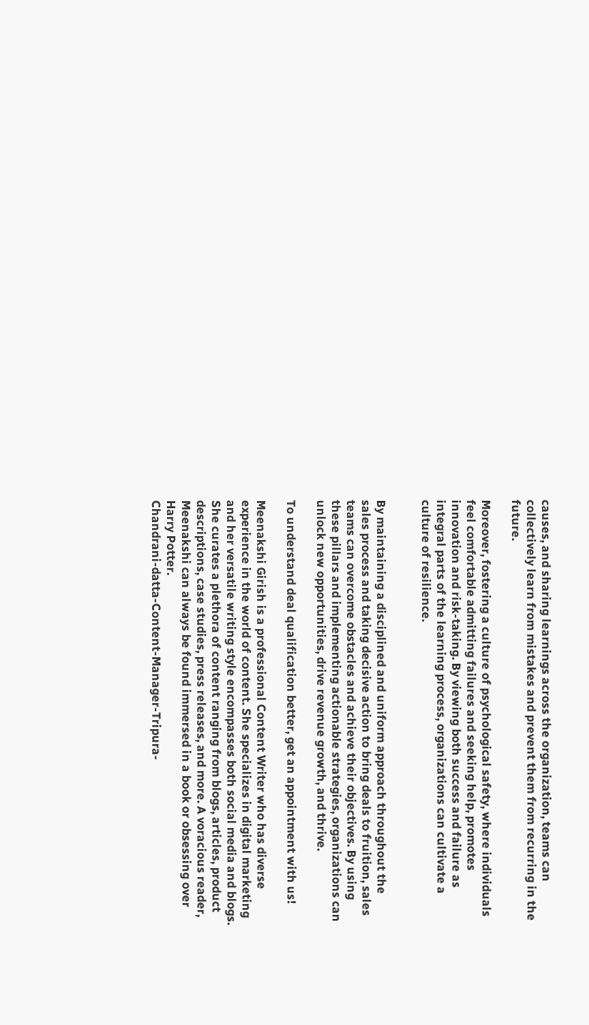causes, and sharing learnings across the organization, teams can collectively learn from mistakes and prevent them from recurring in the future.

Moreover, fostering a culture of psychological safety, where individuals feel comfortable admitting failures and seeking help, promotes innovation and risk-taking. By viewing both success and failure as integral parts of the learning process, organizations can cultivate a culture of resilience.


By maintaining a disciplined and uniform approach throughout the sales process and taking decisive action to bring deals to fruition, sales teams can overcome obstacles and achieve their objectives. By using these pillars and implementing actionable strategies, organizations can unlock new opportunities, drive revenue growth, and thrive.

To understand deal qualification better, get an appointment with us!

Meenakshi Girish is a professional Content Writer who has diverse experience in the world of content. She specializes in digital marketing and her versatile writing style encompasses both social media and blogs. She curates a plethora of content ranging from blogs, articles, product descriptions, case studies, press releases, and more. A voracious reader, Meenakshi can always be found immersed in a book or obsessing over Harry Potter.
Chandrani-datta-Content-Manager-Tripura-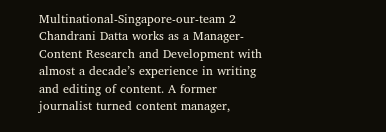Multinational-Singapore-our-team 2
Chandrani Datta works as a Manager-Content Research and Development with almost a decade’s experience in writing and editing of content. A former journalist turned content manager,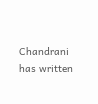Chandrani has written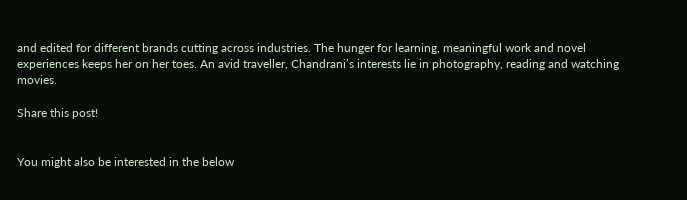and edited for different brands cutting across industries. The hunger for learning, meaningful work and novel experiences keeps her on her toes. An avid traveller, Chandrani’s interests lie in photography, reading and watching movies.

Share this post!


You might also be interested in the below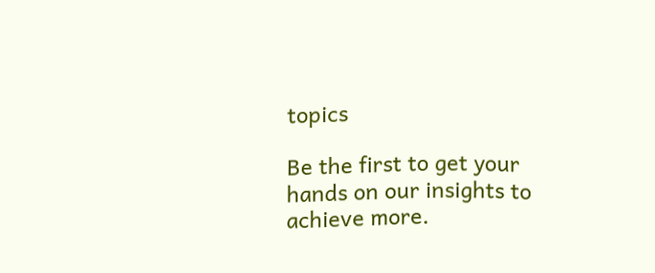topics

Be the first to get your hands on our insights to achieve more.